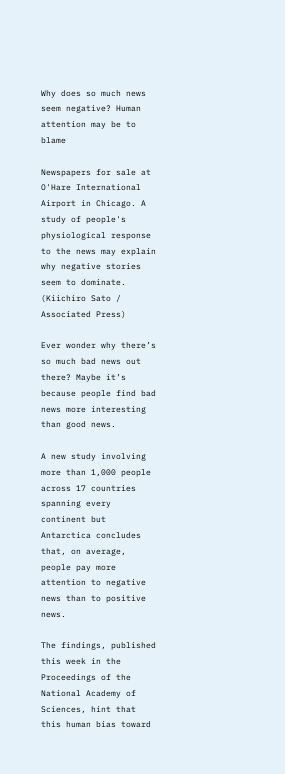Why does so much news seem negative? Human attention may be to blame

Newspapers for sale at O'Hare International Airport in Chicago. A study of people's physiological response to the news may explain why negative stories seem to dominate.
(Kiichiro Sato / Associated Press)

Ever wonder why there’s so much bad news out there? Maybe it’s because people find bad news more interesting than good news.

A new study involving more than 1,000 people across 17 countries spanning every continent but Antarctica concludes that, on average, people pay more attention to negative news than to positive news.

The findings, published this week in the Proceedings of the National Academy of Sciences, hint that this human bias toward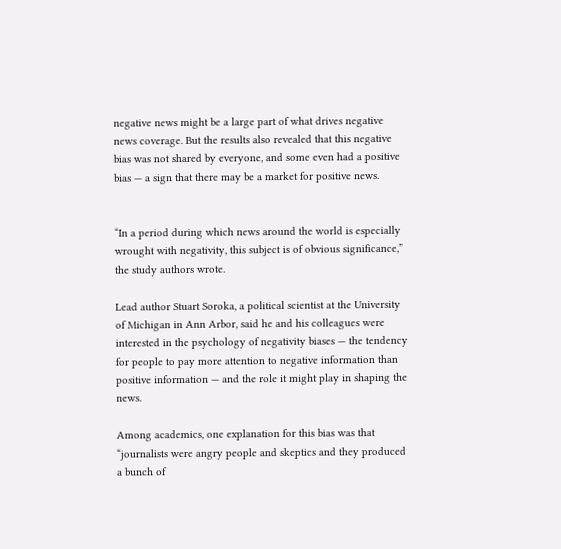negative news might be a large part of what drives negative news coverage. But the results also revealed that this negative bias was not shared by everyone, and some even had a positive bias — a sign that there may be a market for positive news.


“In a period during which news around the world is especially wrought with negativity, this subject is of obvious significance,” the study authors wrote.

Lead author Stuart Soroka, a political scientist at the University of Michigan in Ann Arbor, said he and his colleagues were interested in the psychology of negativity biases — the tendency for people to pay more attention to negative information than positive information — and the role it might play in shaping the news.

Among academics, one explanation for this bias was that “journalists were angry people and skeptics and they produced a bunch of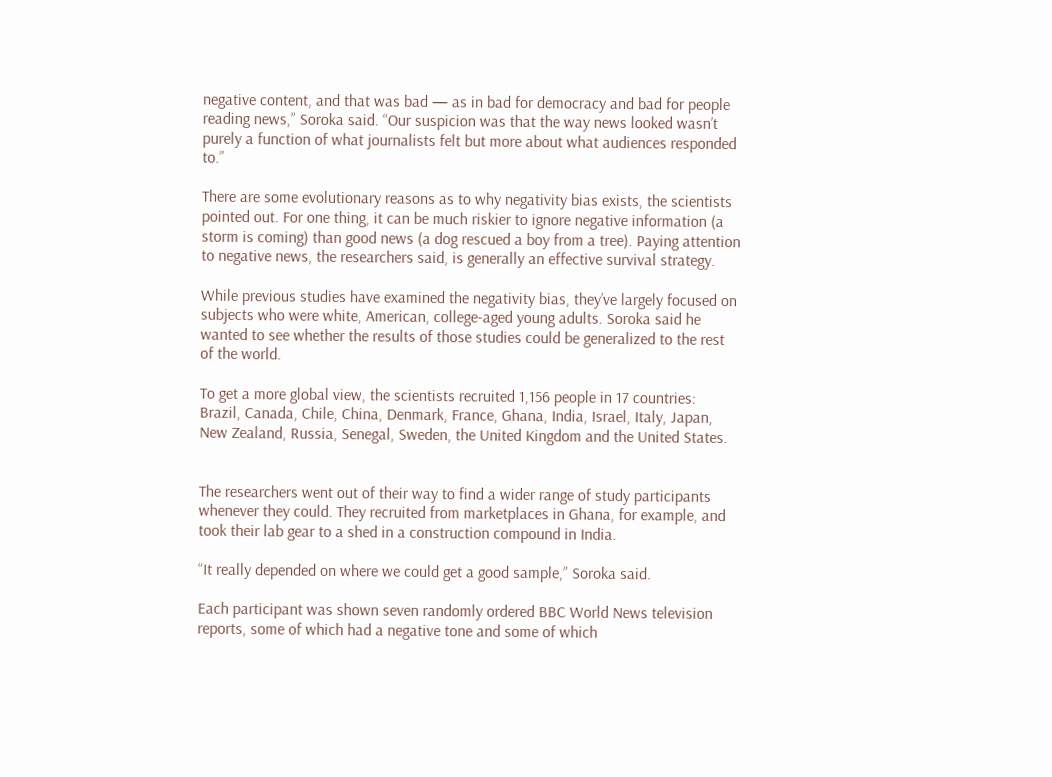negative content, and that was bad — as in bad for democracy and bad for people reading news,” Soroka said. “Our suspicion was that the way news looked wasn’t purely a function of what journalists felt but more about what audiences responded to.”

There are some evolutionary reasons as to why negativity bias exists, the scientists pointed out. For one thing, it can be much riskier to ignore negative information (a storm is coming) than good news (a dog rescued a boy from a tree). Paying attention to negative news, the researchers said, is generally an effective survival strategy.

While previous studies have examined the negativity bias, they’ve largely focused on subjects who were white, American, college-aged young adults. Soroka said he wanted to see whether the results of those studies could be generalized to the rest of the world.

To get a more global view, the scientists recruited 1,156 people in 17 countries: Brazil, Canada, Chile, China, Denmark, France, Ghana, India, Israel, Italy, Japan, New Zealand, Russia, Senegal, Sweden, the United Kingdom and the United States.


The researchers went out of their way to find a wider range of study participants whenever they could. They recruited from marketplaces in Ghana, for example, and took their lab gear to a shed in a construction compound in India.

“It really depended on where we could get a good sample,” Soroka said.

Each participant was shown seven randomly ordered BBC World News television reports, some of which had a negative tone and some of which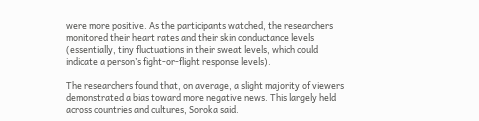were more positive. As the participants watched, the researchers monitored their heart rates and their skin conductance levels (essentially, tiny fluctuations in their sweat levels, which could indicate a person’s fight-or-flight response levels).

The researchers found that, on average, a slight majority of viewers demonstrated a bias toward more negative news. This largely held across countries and cultures, Soroka said.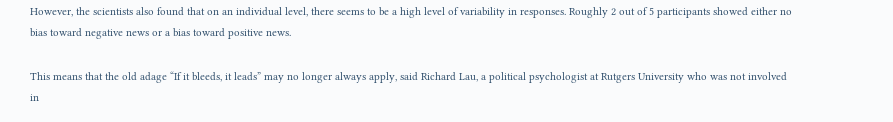However, the scientists also found that on an individual level, there seems to be a high level of variability in responses. Roughly 2 out of 5 participants showed either no bias toward negative news or a bias toward positive news.

This means that the old adage “If it bleeds, it leads” may no longer always apply, said Richard Lau, a political psychologist at Rutgers University who was not involved in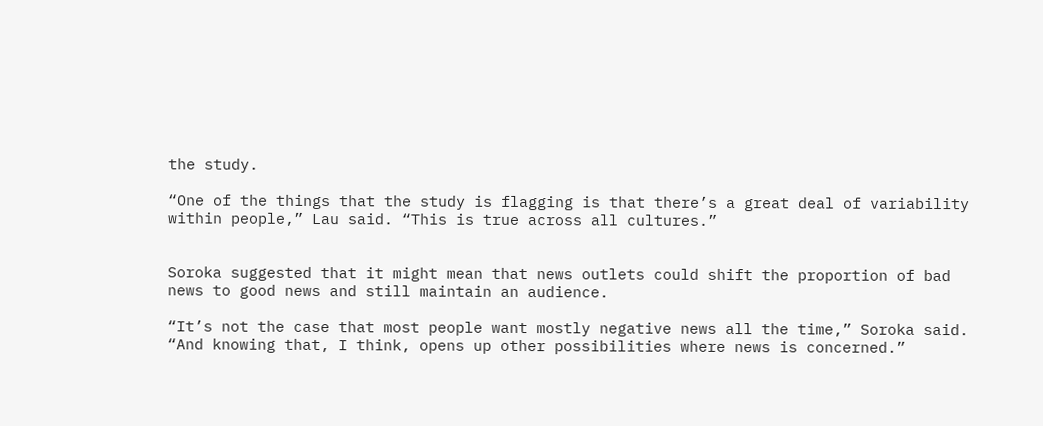the study.

“One of the things that the study is flagging is that there’s a great deal of variability within people,” Lau said. “This is true across all cultures.”


Soroka suggested that it might mean that news outlets could shift the proportion of bad news to good news and still maintain an audience.

“It’s not the case that most people want mostly negative news all the time,” Soroka said. “And knowing that, I think, opens up other possibilities where news is concerned.”